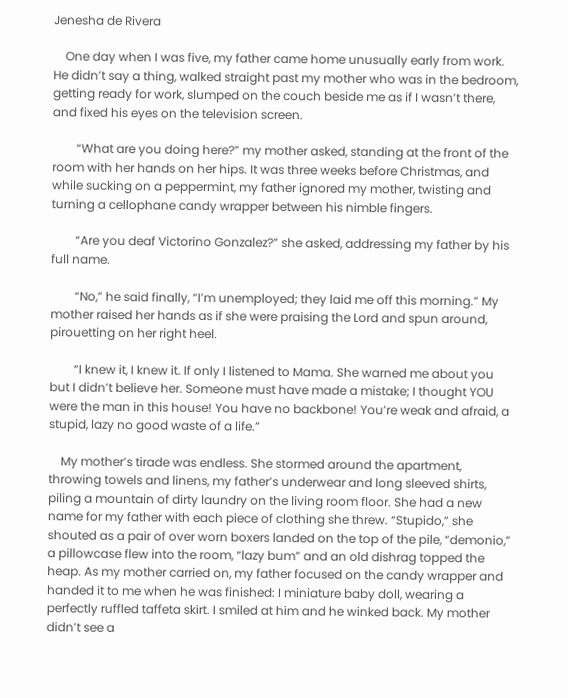Jenesha de Rivera

    One day when I was five, my father came home unusually early from work. He didn’t say a thing, walked straight past my mother who was in the bedroom, getting ready for work, slumped on the couch beside me as if I wasn’t there, and fixed his eyes on the television screen.

        “What are you doing here?” my mother asked, standing at the front of the room with her hands on her hips. It was three weeks before Christmas, and while sucking on a peppermint, my father ignored my mother, twisting and turning a cellophane candy wrapper between his nimble fingers.

        “Are you deaf Victorino Gonzalez?” she asked, addressing my father by his full name.

        “No,” he said finally, “I’m unemployed; they laid me off this morning.” My mother raised her hands as if she were praising the Lord and spun around, pirouetting on her right heel.

        “I knew it, I knew it. If only I listened to Mama. She warned me about you but I didn’t believe her. Someone must have made a mistake; I thought YOU were the man in this house! You have no backbone! You’re weak and afraid, a stupid, lazy no good waste of a life.”

    My mother’s tirade was endless. She stormed around the apartment, throwing towels and linens, my father’s underwear and long sleeved shirts, piling a mountain of dirty laundry on the living room floor. She had a new name for my father with each piece of clothing she threw. “Stupido,” she shouted as a pair of over worn boxers landed on the top of the pile, “demonio,” a pillowcase flew into the room, “lazy bum” and an old dishrag topped the heap. As my mother carried on, my father focused on the candy wrapper and handed it to me when he was finished: I miniature baby doll, wearing a perfectly ruffled taffeta skirt. I smiled at him and he winked back. My mother didn’t see a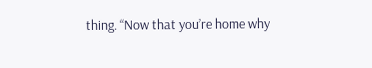thing. “Now that you’re home why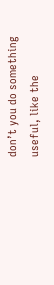don’t you do something useful, like the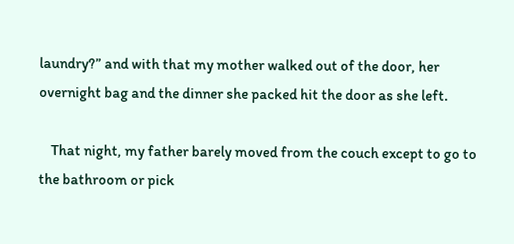laundry?” and with that my mother walked out of the door, her overnight bag and the dinner she packed hit the door as she left.

    That night, my father barely moved from the couch except to go to the bathroom or pick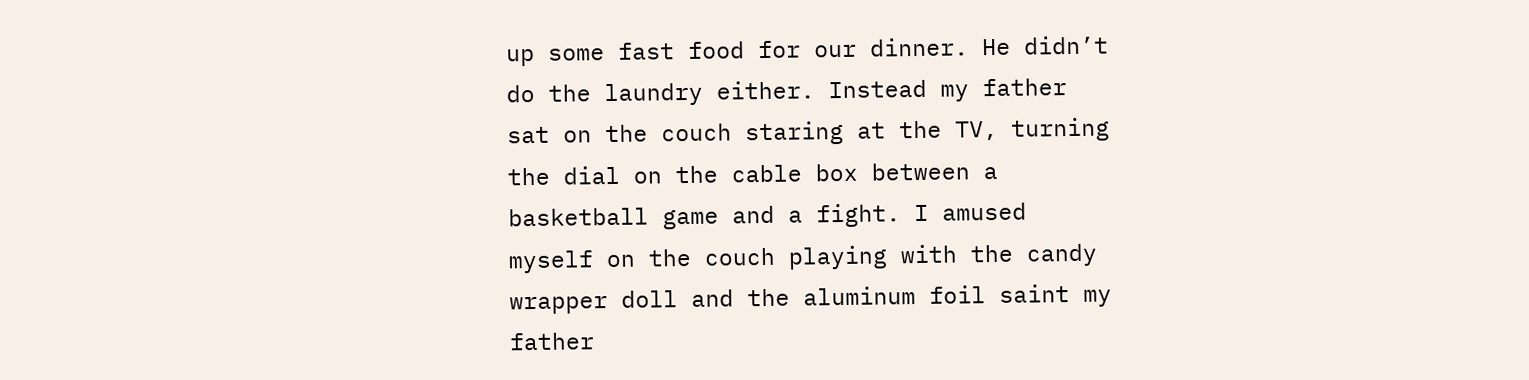up some fast food for our dinner. He didn’t do the laundry either. Instead my father sat on the couch staring at the TV, turning the dial on the cable box between a basketball game and a fight. I amused myself on the couch playing with the candy wrapper doll and the aluminum foil saint my father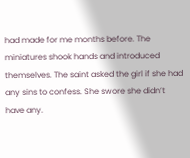had made for me months before. The miniatures shook hands and introduced themselves. The saint asked the girl if she had any sins to confess. She swore she didn’t have any.